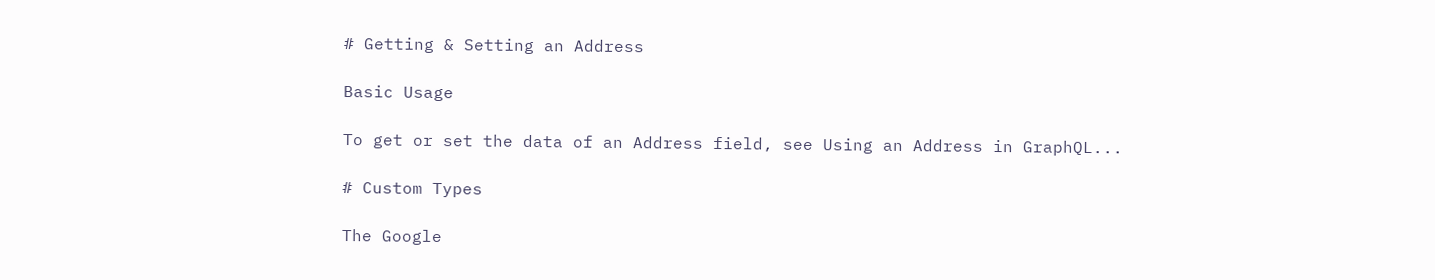# Getting & Setting an Address

Basic Usage

To get or set the data of an Address field, see Using an Address in GraphQL...

# Custom Types

The Google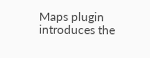Maps plugin introduces the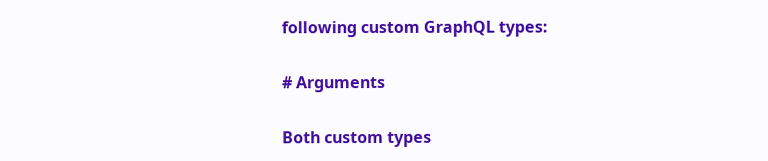following custom GraphQL types:

# Arguments

Both custom types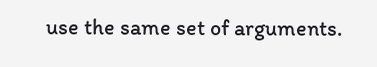use the same set of arguments.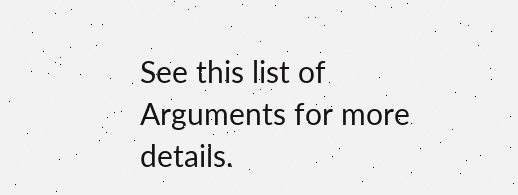See this list of Arguments for more details.